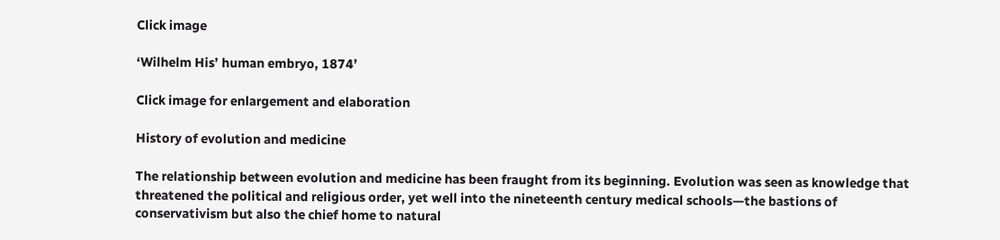Click image

‘Wilhelm His’ human embryo, 1874’

Click image for enlargement and elaboration

History of evolution and medicine

The relationship between evolution and medicine has been fraught from its beginning. Evolution was seen as knowledge that threatened the political and religious order, yet well into the nineteenth century medical schools—the bastions of conservativism but also the chief home to natural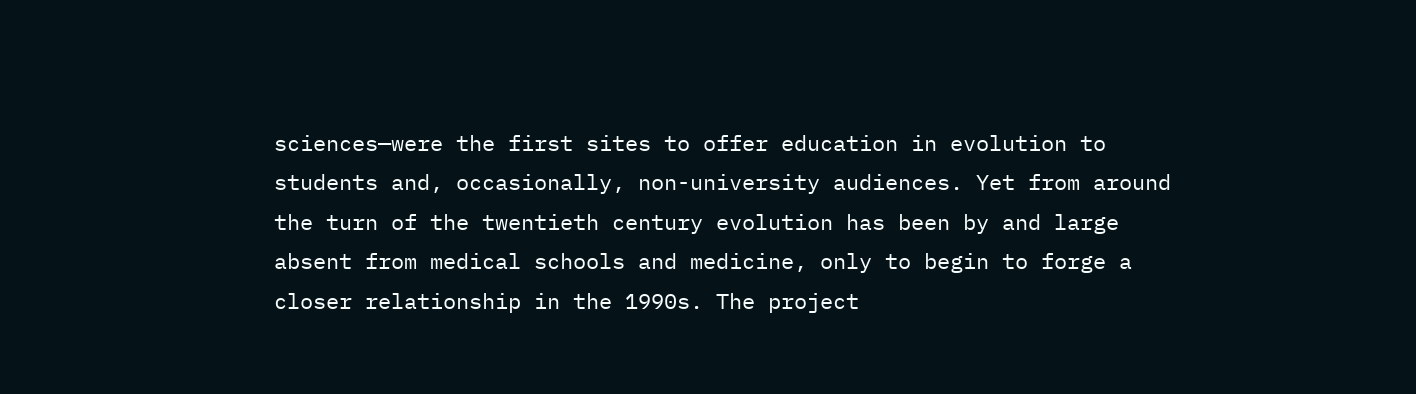sciences—were the first sites to offer education in evolution to students and, occasionally, non-university audiences. Yet from around the turn of the twentieth century evolution has been by and large absent from medical schools and medicine, only to begin to forge a closer relationship in the 1990s. The project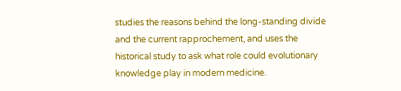studies the reasons behind the long-standing divide and the current rapprochement, and uses the historical study to ask what role could evolutionary knowledge play in modern medicine.